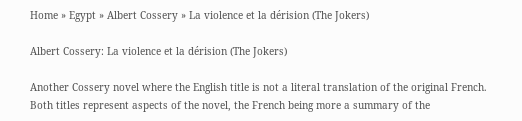Home » Egypt » Albert Cossery » La violence et la dérision (The Jokers)

Albert Cossery: La violence et la dérision (The Jokers)

Another Cossery novel where the English title is not a literal translation of the original French. Both titles represent aspects of the novel, the French being more a summary of the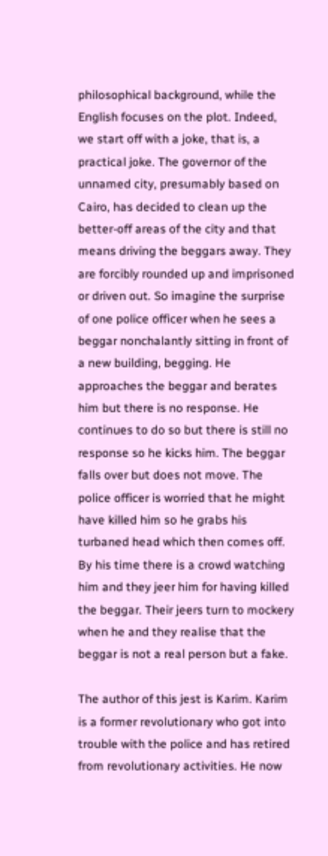philosophical background, while the English focuses on the plot. Indeed, we start off with a joke, that is, a practical joke. The governor of the unnamed city, presumably based on Cairo, has decided to clean up the better-off areas of the city and that means driving the beggars away. They are forcibly rounded up and imprisoned or driven out. So imagine the surprise of one police officer when he sees a beggar nonchalantly sitting in front of a new building, begging. He approaches the beggar and berates him but there is no response. He continues to do so but there is still no response so he kicks him. The beggar falls over but does not move. The police officer is worried that he might have killed him so he grabs his turbaned head which then comes off. By his time there is a crowd watching him and they jeer him for having killed the beggar. Their jeers turn to mockery when he and they realise that the beggar is not a real person but a fake.

The author of this jest is Karim. Karim is a former revolutionary who got into trouble with the police and has retired from revolutionary activities. He now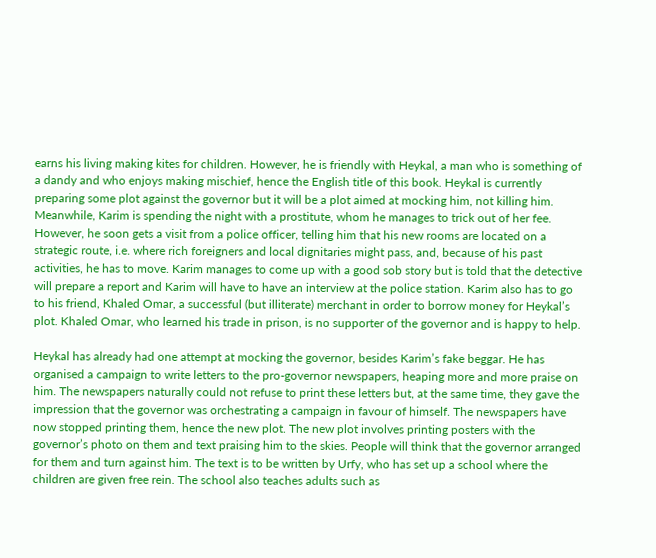earns his living making kites for children. However, he is friendly with Heykal, a man who is something of a dandy and who enjoys making mischief, hence the English title of this book. Heykal is currently preparing some plot against the governor but it will be a plot aimed at mocking him, not killing him. Meanwhile, Karim is spending the night with a prostitute, whom he manages to trick out of her fee. However, he soon gets a visit from a police officer, telling him that his new rooms are located on a strategic route, i.e. where rich foreigners and local dignitaries might pass, and, because of his past activities, he has to move. Karim manages to come up with a good sob story but is told that the detective will prepare a report and Karim will have to have an interview at the police station. Karim also has to go to his friend, Khaled Omar, a successful (but illiterate) merchant in order to borrow money for Heykal’s plot. Khaled Omar, who learned his trade in prison, is no supporter of the governor and is happy to help.

Heykal has already had one attempt at mocking the governor, besides Karim’s fake beggar. He has organised a campaign to write letters to the pro-governor newspapers, heaping more and more praise on him. The newspapers naturally could not refuse to print these letters but, at the same time, they gave the impression that the governor was orchestrating a campaign in favour of himself. The newspapers have now stopped printing them, hence the new plot. The new plot involves printing posters with the governor’s photo on them and text praising him to the skies. People will think that the governor arranged for them and turn against him. The text is to be written by Urfy, who has set up a school where the children are given free rein. The school also teaches adults such as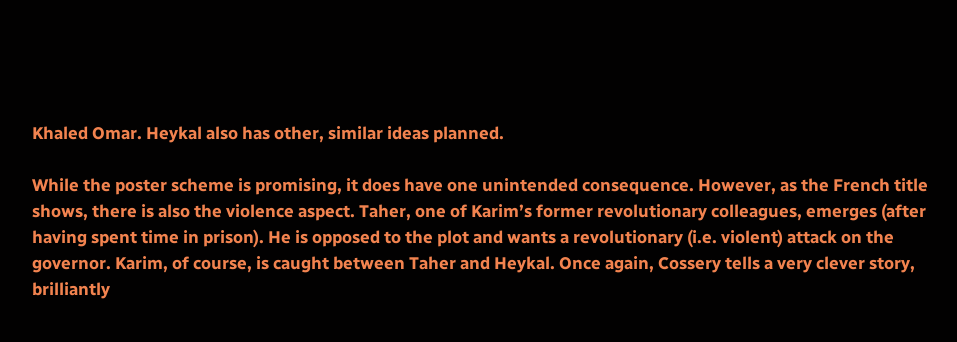Khaled Omar. Heykal also has other, similar ideas planned.

While the poster scheme is promising, it does have one unintended consequence. However, as the French title shows, there is also the violence aspect. Taher, one of Karim’s former revolutionary colleagues, emerges (after having spent time in prison). He is opposed to the plot and wants a revolutionary (i.e. violent) attack on the governor. Karim, of course, is caught between Taher and Heykal. Once again, Cossery tells a very clever story, brilliantly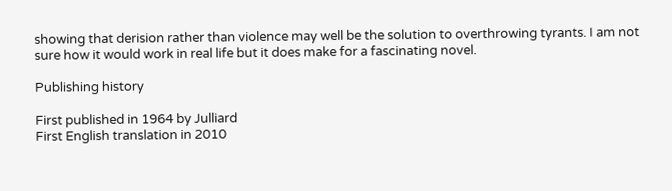showing that derision rather than violence may well be the solution to overthrowing tyrants. I am not sure how it would work in real life but it does make for a fascinating novel.

Publishing history

First published in 1964 by Julliard
First English translation in 2010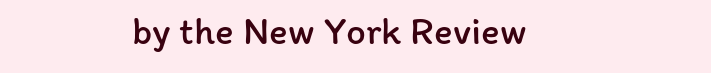by the New York Review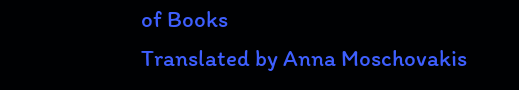of Books
Translated by Anna Moschovakis